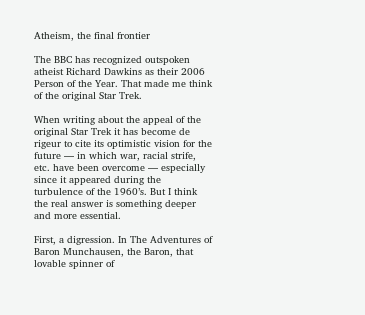Atheism, the final frontier

The BBC has recognized outspoken atheist Richard Dawkins as their 2006 Person of the Year. That made me think of the original Star Trek.

When writing about the appeal of the original Star Trek it has become de rigeur to cite its optimistic vision for the future — in which war, racial strife, etc. have been overcome — especially since it appeared during the turbulence of the 1960’s. But I think the real answer is something deeper and more essential.

First, a digression. In The Adventures of Baron Munchausen, the Baron, that lovable spinner of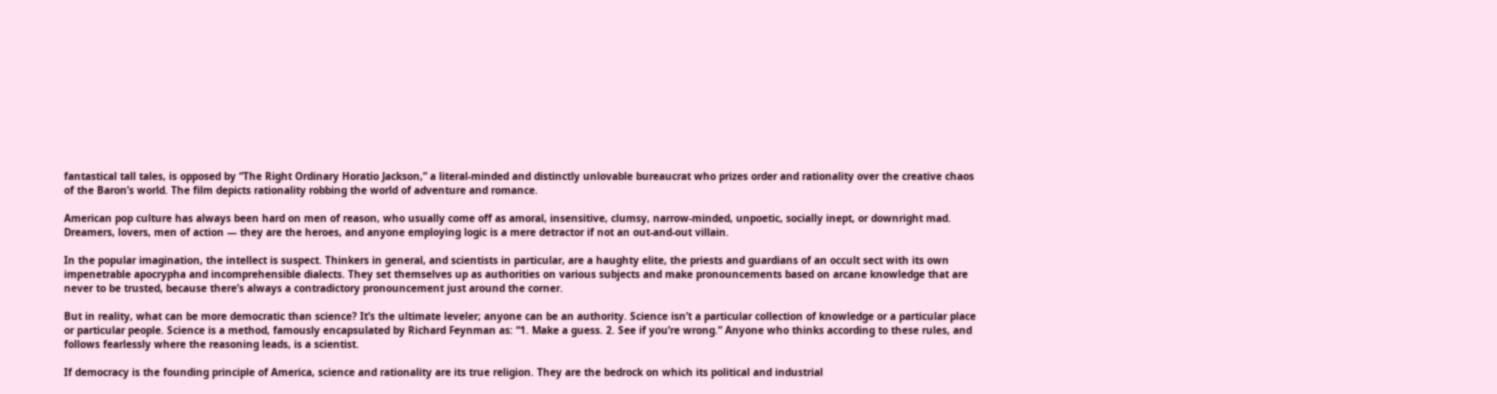fantastical tall tales, is opposed by “The Right Ordinary Horatio Jackson,” a literal-minded and distinctly unlovable bureaucrat who prizes order and rationality over the creative chaos of the Baron’s world. The film depicts rationality robbing the world of adventure and romance.

American pop culture has always been hard on men of reason, who usually come off as amoral, insensitive, clumsy, narrow-minded, unpoetic, socially inept, or downright mad. Dreamers, lovers, men of action — they are the heroes, and anyone employing logic is a mere detractor if not an out-and-out villain.

In the popular imagination, the intellect is suspect. Thinkers in general, and scientists in particular, are a haughty elite, the priests and guardians of an occult sect with its own impenetrable apocrypha and incomprehensible dialects. They set themselves up as authorities on various subjects and make pronouncements based on arcane knowledge that are never to be trusted, because there’s always a contradictory pronouncement just around the corner.

But in reality, what can be more democratic than science? It’s the ultimate leveler; anyone can be an authority. Science isn’t a particular collection of knowledge or a particular place or particular people. Science is a method, famously encapsulated by Richard Feynman as: “1. Make a guess. 2. See if you’re wrong.” Anyone who thinks according to these rules, and follows fearlessly where the reasoning leads, is a scientist.

If democracy is the founding principle of America, science and rationality are its true religion. They are the bedrock on which its political and industrial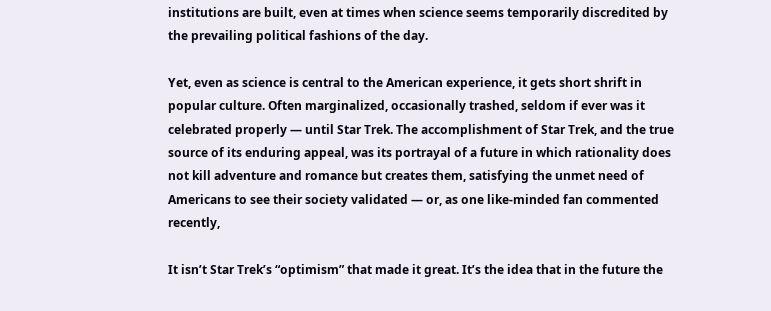institutions are built, even at times when science seems temporarily discredited by the prevailing political fashions of the day.

Yet, even as science is central to the American experience, it gets short shrift in popular culture. Often marginalized, occasionally trashed, seldom if ever was it celebrated properly — until Star Trek. The accomplishment of Star Trek, and the true source of its enduring appeal, was its portrayal of a future in which rationality does not kill adventure and romance but creates them, satisfying the unmet need of Americans to see their society validated — or, as one like-minded fan commented recently,

It isn’t Star Trek’s “optimism” that made it great. It’s the idea that in the future the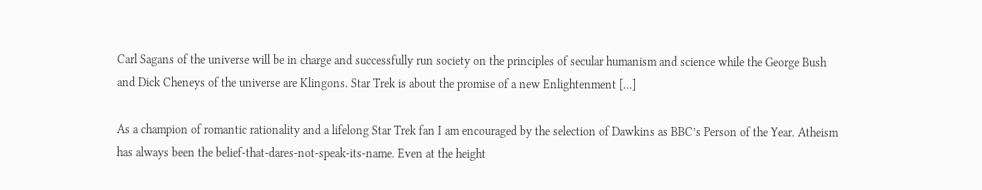Carl Sagans of the universe will be in charge and successfully run society on the principles of secular humanism and science while the George Bush and Dick Cheneys of the universe are Klingons. Star Trek is about the promise of a new Enlightenment […]

As a champion of romantic rationality and a lifelong Star Trek fan I am encouraged by the selection of Dawkins as BBC’s Person of the Year. Atheism has always been the belief-that-dares-not-speak-its-name. Even at the height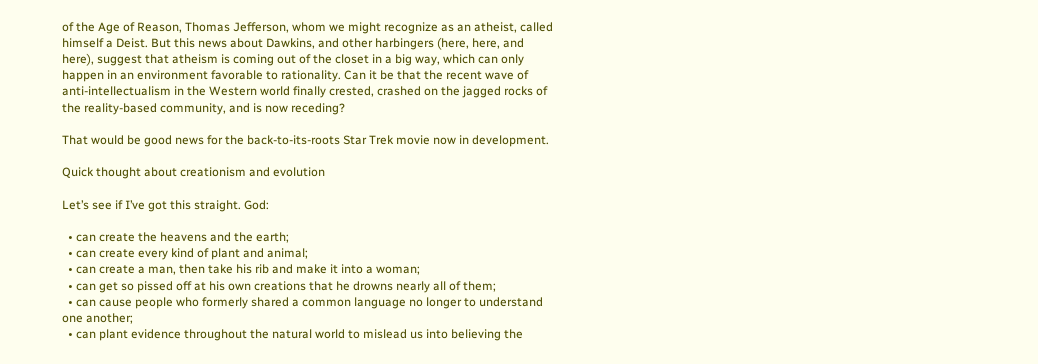of the Age of Reason, Thomas Jefferson, whom we might recognize as an atheist, called himself a Deist. But this news about Dawkins, and other harbingers (here, here, and here), suggest that atheism is coming out of the closet in a big way, which can only happen in an environment favorable to rationality. Can it be that the recent wave of anti-intellectualism in the Western world finally crested, crashed on the jagged rocks of the reality-based community, and is now receding?

That would be good news for the back-to-its-roots Star Trek movie now in development.

Quick thought about creationism and evolution

Let’s see if I’ve got this straight. God:

  • can create the heavens and the earth;
  • can create every kind of plant and animal;
  • can create a man, then take his rib and make it into a woman;
  • can get so pissed off at his own creations that he drowns nearly all of them;
  • can cause people who formerly shared a common language no longer to understand one another;
  • can plant evidence throughout the natural world to mislead us into believing the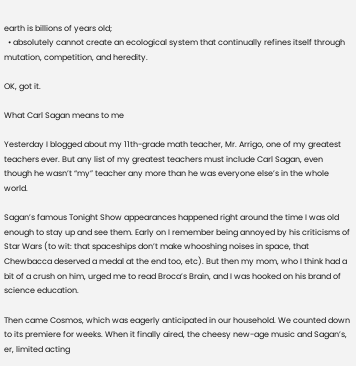earth is billions of years old;
  • absolutely cannot create an ecological system that continually refines itself through mutation, competition, and heredity.

OK, got it.

What Carl Sagan means to me

Yesterday I blogged about my 11th-grade math teacher, Mr. Arrigo, one of my greatest teachers ever. But any list of my greatest teachers must include Carl Sagan, even though he wasn’t “my” teacher any more than he was everyone else’s in the whole world.

Sagan’s famous Tonight Show appearances happened right around the time I was old enough to stay up and see them. Early on I remember being annoyed by his criticisms of Star Wars (to wit: that spaceships don’t make whooshing noises in space, that Chewbacca deserved a medal at the end too, etc). But then my mom, who I think had a bit of a crush on him, urged me to read Broca’s Brain, and I was hooked on his brand of science education.

Then came Cosmos, which was eagerly anticipated in our household. We counted down to its premiere for weeks. When it finally aired, the cheesy new-age music and Sagan’s, er, limited acting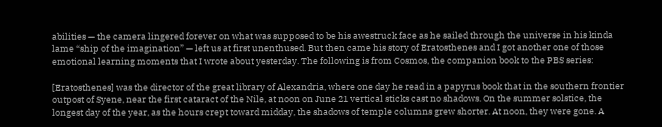abilities — the camera lingered forever on what was supposed to be his awestruck face as he sailed through the universe in his kinda lame “ship of the imagination” — left us at first unenthused. But then came his story of Eratosthenes and I got another one of those emotional learning moments that I wrote about yesterday. The following is from Cosmos, the companion book to the PBS series:

[Eratosthenes] was the director of the great library of Alexandria, where one day he read in a papyrus book that in the southern frontier outpost of Syene, near the first cataract of the Nile, at noon on June 21 vertical sticks cast no shadows. On the summer solstice, the longest day of the year, as the hours crept toward midday, the shadows of temple columns grew shorter. At noon, they were gone. A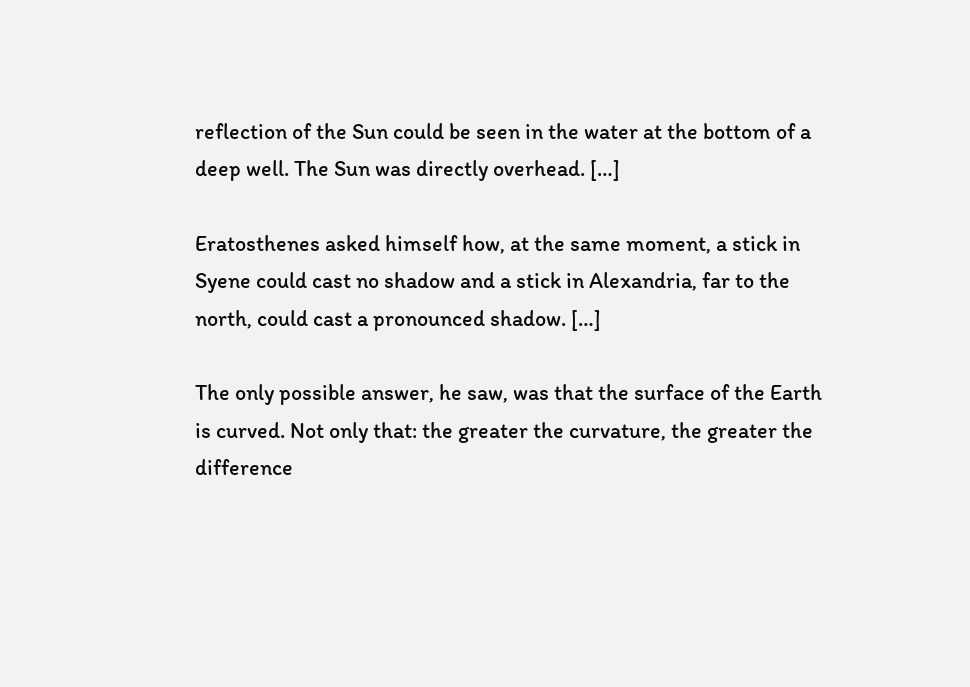reflection of the Sun could be seen in the water at the bottom of a deep well. The Sun was directly overhead. […]

Eratosthenes asked himself how, at the same moment, a stick in Syene could cast no shadow and a stick in Alexandria, far to the north, could cast a pronounced shadow. […]

The only possible answer, he saw, was that the surface of the Earth is curved. Not only that: the greater the curvature, the greater the difference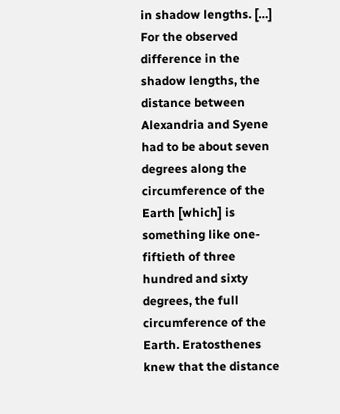in shadow lengths. […] For the observed difference in the shadow lengths, the distance between Alexandria and Syene had to be about seven degrees along the circumference of the Earth [which] is something like one-fiftieth of three hundred and sixty degrees, the full circumference of the Earth. Eratosthenes knew that the distance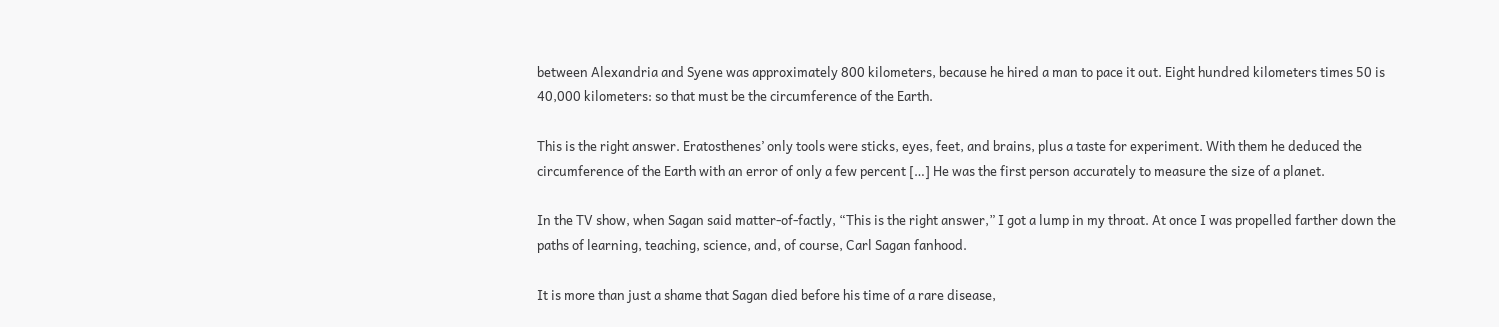between Alexandria and Syene was approximately 800 kilometers, because he hired a man to pace it out. Eight hundred kilometers times 50 is 40,000 kilometers: so that must be the circumference of the Earth.

This is the right answer. Eratosthenes’ only tools were sticks, eyes, feet, and brains, plus a taste for experiment. With them he deduced the circumference of the Earth with an error of only a few percent […] He was the first person accurately to measure the size of a planet.

In the TV show, when Sagan said matter-of-factly, “This is the right answer,” I got a lump in my throat. At once I was propelled farther down the paths of learning, teaching, science, and, of course, Carl Sagan fanhood.

It is more than just a shame that Sagan died before his time of a rare disease,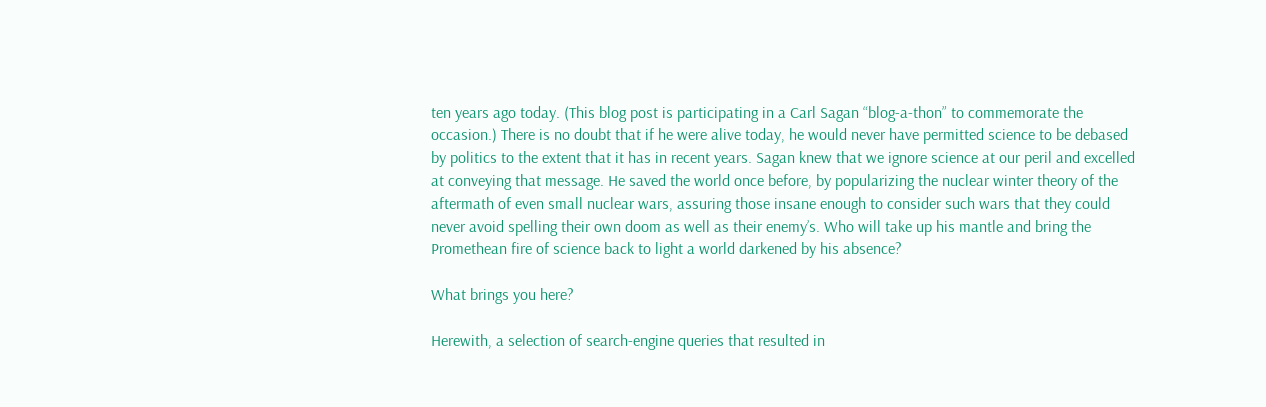ten years ago today. (This blog post is participating in a Carl Sagan “blog-a-thon” to commemorate the occasion.) There is no doubt that if he were alive today, he would never have permitted science to be debased by politics to the extent that it has in recent years. Sagan knew that we ignore science at our peril and excelled at conveying that message. He saved the world once before, by popularizing the nuclear winter theory of the aftermath of even small nuclear wars, assuring those insane enough to consider such wars that they could never avoid spelling their own doom as well as their enemy’s. Who will take up his mantle and bring the Promethean fire of science back to light a world darkened by his absence?

What brings you here?

Herewith, a selection of search-engine queries that resulted in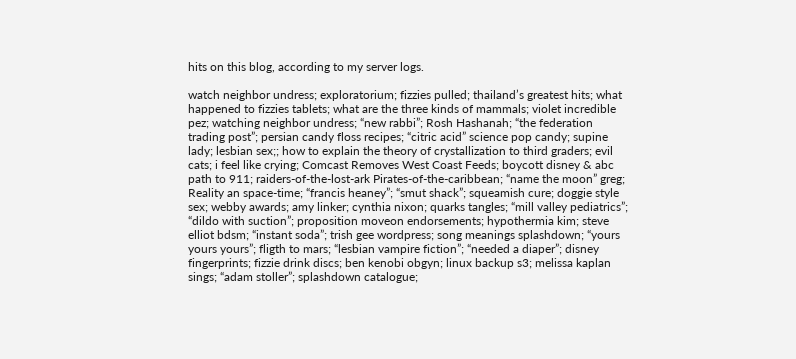hits on this blog, according to my server logs.

watch neighbor undress; exploratorium; fizzies pulled; thailand’s greatest hits; what happened to fizzies tablets; what are the three kinds of mammals; violet incredible pez; watching neighbor undress; “new rabbi”; Rosh Hashanah; “the federation trading post”; persian candy floss recipes; “citric acid” science pop candy; supine lady; lesbian sex;; how to explain the theory of crystallization to third graders; evil cats; i feel like crying; Comcast Removes West Coast Feeds; boycott disney & abc path to 911; raiders-of-the-lost-ark Pirates-of-the-caribbean; “name the moon” greg; Reality an space-time; “francis heaney”; “smut shack”; squeamish cure; doggie style sex; webby awards; amy linker; cynthia nixon; quarks tangles; “mill valley pediatrics”; “dildo with suction”; proposition moveon endorsements; hypothermia kim; steve elliot bdsm; “instant soda”; trish gee wordpress; song meanings splashdown; “yours yours yours”; fligth to mars; “lesbian vampire fiction”; “needed a diaper”; disney fingerprints; fizzie drink discs; ben kenobi obgyn; linux backup s3; melissa kaplan sings; “adam stoller”; splashdown catalogue;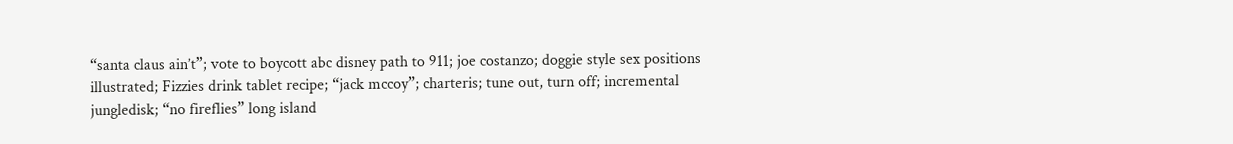“santa claus ain’t”; vote to boycott abc disney path to 911; joe costanzo; doggie style sex positions illustrated; Fizzies drink tablet recipe; “jack mccoy”; charteris; tune out, turn off; incremental jungledisk; “no fireflies” long island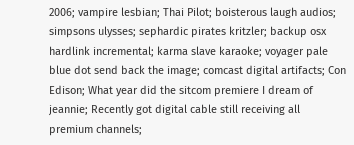2006; vampire lesbian; Thai Pilot; boisterous laugh audios; simpsons ulysses; sephardic pirates kritzler; backup osx hardlink incremental; karma slave karaoke; voyager pale blue dot send back the image; comcast digital artifacts; Con Edison; What year did the sitcom premiere I dream of jeannie; Recently got digital cable still receiving all premium channels;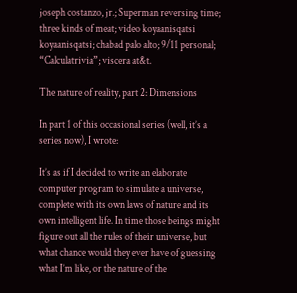joseph costanzo, jr.; Superman reversing time; three kinds of meat; video koyaanisqatsi koyaanisqatsi; chabad palo alto; 9/11 personal; “Calculatrivia”; viscera at&t.

The nature of reality, part 2: Dimensions

In part 1 of this occasional series (well, it’s a series now), I wrote:

It’s as if I decided to write an elaborate computer program to simulate a universe, complete with its own laws of nature and its own intelligent life. In time those beings might figure out all the rules of their universe, but what chance would they ever have of guessing what I’m like, or the nature of the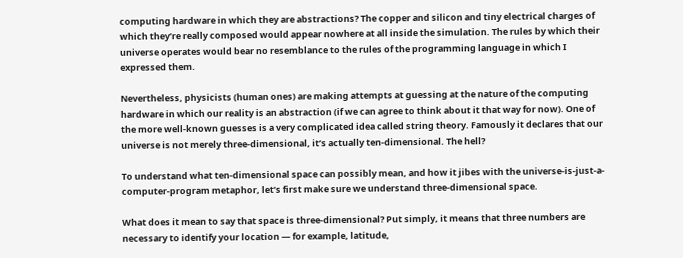computing hardware in which they are abstractions? The copper and silicon and tiny electrical charges of which they’re really composed would appear nowhere at all inside the simulation. The rules by which their universe operates would bear no resemblance to the rules of the programming language in which I expressed them.

Nevertheless, physicists (human ones) are making attempts at guessing at the nature of the computing hardware in which our reality is an abstraction (if we can agree to think about it that way for now). One of the more well-known guesses is a very complicated idea called string theory. Famously it declares that our universe is not merely three-dimensional, it’s actually ten-dimensional. The hell?

To understand what ten-dimensional space can possibly mean, and how it jibes with the universe-is-just-a-computer-program metaphor, let’s first make sure we understand three-dimensional space.

What does it mean to say that space is three-dimensional? Put simply, it means that three numbers are necessary to identify your location — for example, latitude,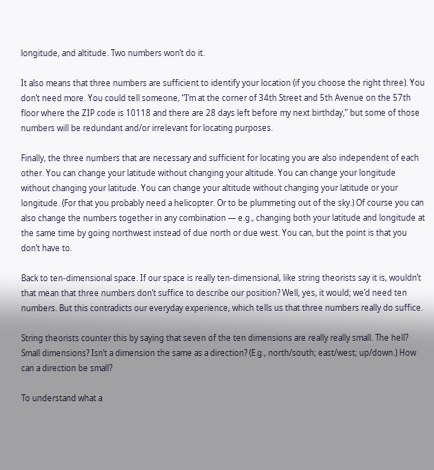longitude, and altitude. Two numbers won’t do it.

It also means that three numbers are sufficient to identify your location (if you choose the right three). You don’t need more. You could tell someone, “I’m at the corner of 34th Street and 5th Avenue on the 57th floor where the ZIP code is 10118 and there are 28 days left before my next birthday,” but some of those numbers will be redundant and/or irrelevant for locating purposes.

Finally, the three numbers that are necessary and sufficient for locating you are also independent of each other. You can change your latitude without changing your altitude. You can change your longitude without changing your latitude. You can change your altitude without changing your latitude or your longitude. (For that you probably need a helicopter. Or to be plummeting out of the sky.) Of course you can also change the numbers together in any combination — e.g., changing both your latitude and longitude at the same time by going northwest instead of due north or due west. You can, but the point is that you don’t have to.

Back to ten-dimensional space. If our space is really ten-dimensional, like string theorists say it is, wouldn’t that mean that three numbers don’t suffice to describe our position? Well, yes, it would; we’d need ten numbers. But this contradicts our everyday experience, which tells us that three numbers really do suffice.

String theorists counter this by saying that seven of the ten dimensions are really really small. The hell? Small dimensions? Isn’t a dimension the same as a direction? (E.g., north/south; east/west; up/down.) How can a direction be small?

To understand what a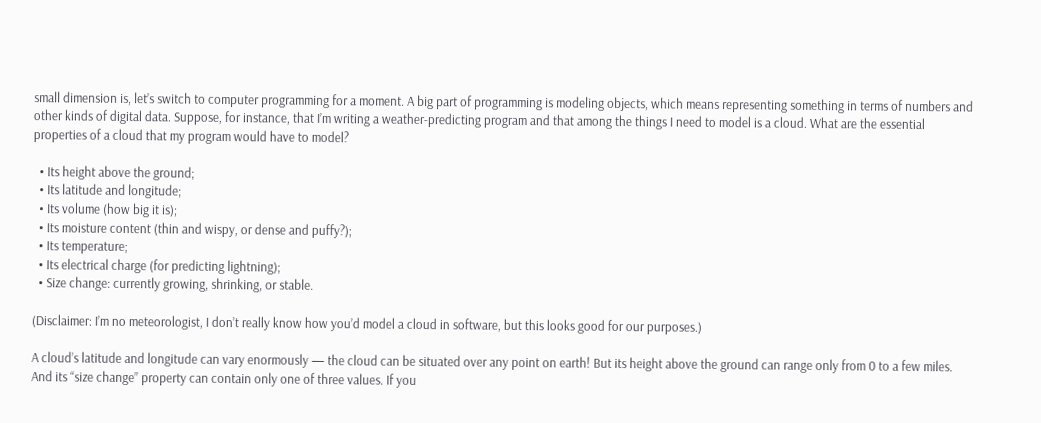small dimension is, let’s switch to computer programming for a moment. A big part of programming is modeling objects, which means representing something in terms of numbers and other kinds of digital data. Suppose, for instance, that I’m writing a weather-predicting program and that among the things I need to model is a cloud. What are the essential properties of a cloud that my program would have to model?

  • Its height above the ground;
  • Its latitude and longitude;
  • Its volume (how big it is);
  • Its moisture content (thin and wispy, or dense and puffy?);
  • Its temperature;
  • Its electrical charge (for predicting lightning);
  • Size change: currently growing, shrinking, or stable.

(Disclaimer: I’m no meteorologist, I don’t really know how you’d model a cloud in software, but this looks good for our purposes.)

A cloud’s latitude and longitude can vary enormously — the cloud can be situated over any point on earth! But its height above the ground can range only from 0 to a few miles. And its “size change” property can contain only one of three values. If you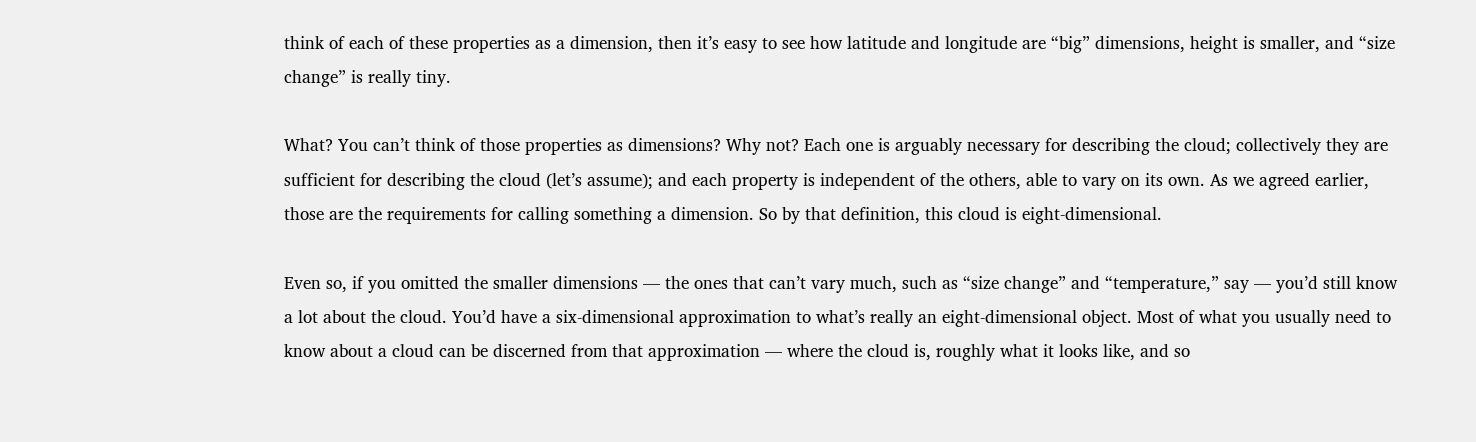think of each of these properties as a dimension, then it’s easy to see how latitude and longitude are “big” dimensions, height is smaller, and “size change” is really tiny.

What? You can’t think of those properties as dimensions? Why not? Each one is arguably necessary for describing the cloud; collectively they are sufficient for describing the cloud (let’s assume); and each property is independent of the others, able to vary on its own. As we agreed earlier, those are the requirements for calling something a dimension. So by that definition, this cloud is eight-dimensional.

Even so, if you omitted the smaller dimensions — the ones that can’t vary much, such as “size change” and “temperature,” say — you’d still know a lot about the cloud. You’d have a six-dimensional approximation to what’s really an eight-dimensional object. Most of what you usually need to know about a cloud can be discerned from that approximation — where the cloud is, roughly what it looks like, and so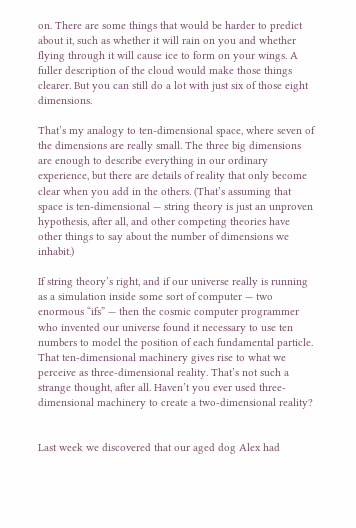on. There are some things that would be harder to predict about it, such as whether it will rain on you and whether flying through it will cause ice to form on your wings. A fuller description of the cloud would make those things clearer. But you can still do a lot with just six of those eight dimensions.

That’s my analogy to ten-dimensional space, where seven of the dimensions are really small. The three big dimensions are enough to describe everything in our ordinary experience, but there are details of reality that only become clear when you add in the others. (That’s assuming that space is ten-dimensional — string theory is just an unproven hypothesis, after all, and other competing theories have other things to say about the number of dimensions we inhabit.)

If string theory’s right, and if our universe really is running as a simulation inside some sort of computer — two enormous “ifs” — then the cosmic computer programmer who invented our universe found it necessary to use ten numbers to model the position of each fundamental particle. That ten-dimensional machinery gives rise to what we perceive as three-dimensional reality. That’s not such a strange thought, after all. Haven’t you ever used three-dimensional machinery to create a two-dimensional reality?


Last week we discovered that our aged dog Alex had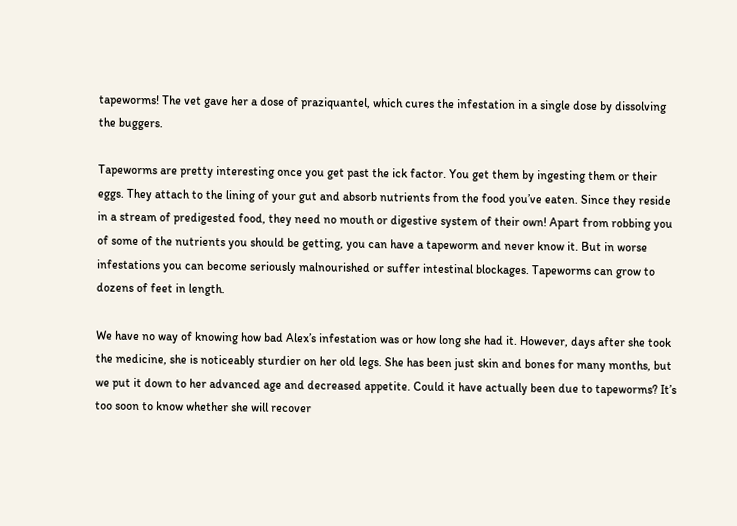tapeworms! The vet gave her a dose of praziquantel, which cures the infestation in a single dose by dissolving the buggers.

Tapeworms are pretty interesting once you get past the ick factor. You get them by ingesting them or their eggs. They attach to the lining of your gut and absorb nutrients from the food you’ve eaten. Since they reside in a stream of predigested food, they need no mouth or digestive system of their own! Apart from robbing you of some of the nutrients you should be getting, you can have a tapeworm and never know it. But in worse infestations you can become seriously malnourished or suffer intestinal blockages. Tapeworms can grow to dozens of feet in length.

We have no way of knowing how bad Alex’s infestation was or how long she had it. However, days after she took the medicine, she is noticeably sturdier on her old legs. She has been just skin and bones for many months, but we put it down to her advanced age and decreased appetite. Could it have actually been due to tapeworms? It’s too soon to know whether she will recover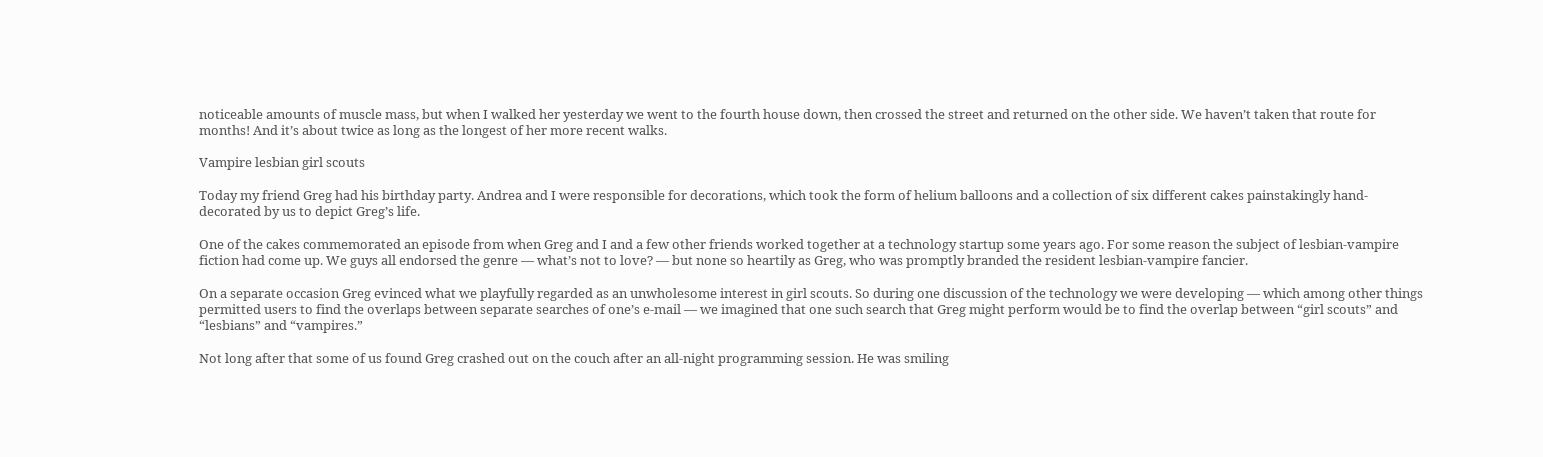noticeable amounts of muscle mass, but when I walked her yesterday we went to the fourth house down, then crossed the street and returned on the other side. We haven’t taken that route for months! And it’s about twice as long as the longest of her more recent walks.

Vampire lesbian girl scouts

Today my friend Greg had his birthday party. Andrea and I were responsible for decorations, which took the form of helium balloons and a collection of six different cakes painstakingly hand-decorated by us to depict Greg’s life.

One of the cakes commemorated an episode from when Greg and I and a few other friends worked together at a technology startup some years ago. For some reason the subject of lesbian-vampire fiction had come up. We guys all endorsed the genre — what’s not to love? — but none so heartily as Greg, who was promptly branded the resident lesbian-vampire fancier.

On a separate occasion Greg evinced what we playfully regarded as an unwholesome interest in girl scouts. So during one discussion of the technology we were developing — which among other things permitted users to find the overlaps between separate searches of one’s e-mail — we imagined that one such search that Greg might perform would be to find the overlap between “girl scouts” and “lesbians” and “vampires.”

Not long after that some of us found Greg crashed out on the couch after an all-night programming session. He was smiling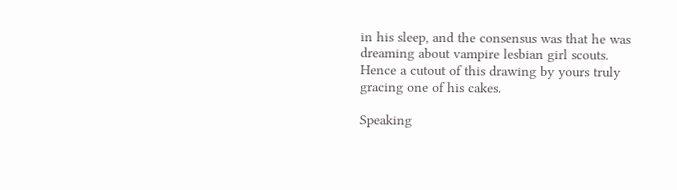in his sleep, and the consensus was that he was dreaming about vampire lesbian girl scouts. Hence a cutout of this drawing by yours truly gracing one of his cakes.

Speaking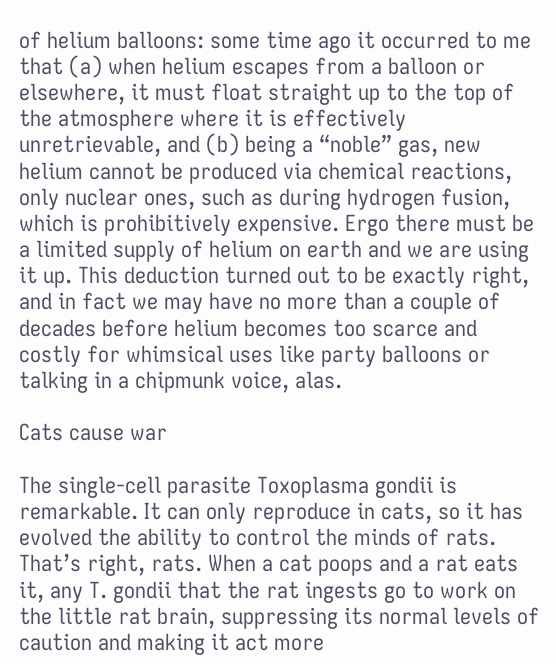of helium balloons: some time ago it occurred to me that (a) when helium escapes from a balloon or elsewhere, it must float straight up to the top of the atmosphere where it is effectively unretrievable, and (b) being a “noble” gas, new helium cannot be produced via chemical reactions, only nuclear ones, such as during hydrogen fusion, which is prohibitively expensive. Ergo there must be a limited supply of helium on earth and we are using it up. This deduction turned out to be exactly right, and in fact we may have no more than a couple of decades before helium becomes too scarce and costly for whimsical uses like party balloons or talking in a chipmunk voice, alas.

Cats cause war

The single-cell parasite Toxoplasma gondii is remarkable. It can only reproduce in cats, so it has evolved the ability to control the minds of rats. That’s right, rats. When a cat poops and a rat eats it, any T. gondii that the rat ingests go to work on the little rat brain, suppressing its normal levels of caution and making it act more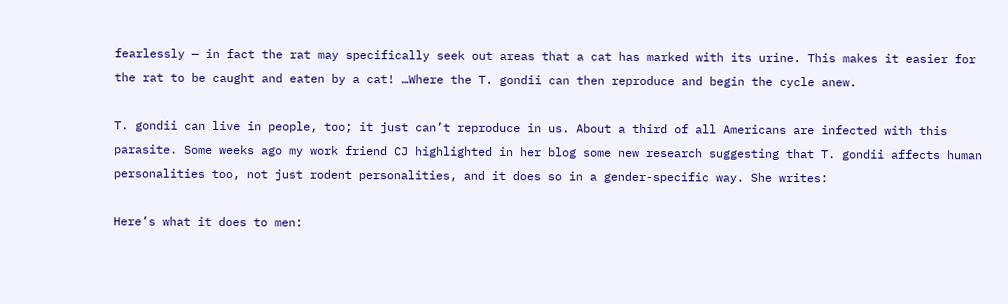fearlessly — in fact the rat may specifically seek out areas that a cat has marked with its urine. This makes it easier for the rat to be caught and eaten by a cat! …Where the T. gondii can then reproduce and begin the cycle anew.

T. gondii can live in people, too; it just can’t reproduce in us. About a third of all Americans are infected with this parasite. Some weeks ago my work friend CJ highlighted in her blog some new research suggesting that T. gondii affects human personalities too, not just rodent personalities, and it does so in a gender-specific way. She writes:

Here’s what it does to men: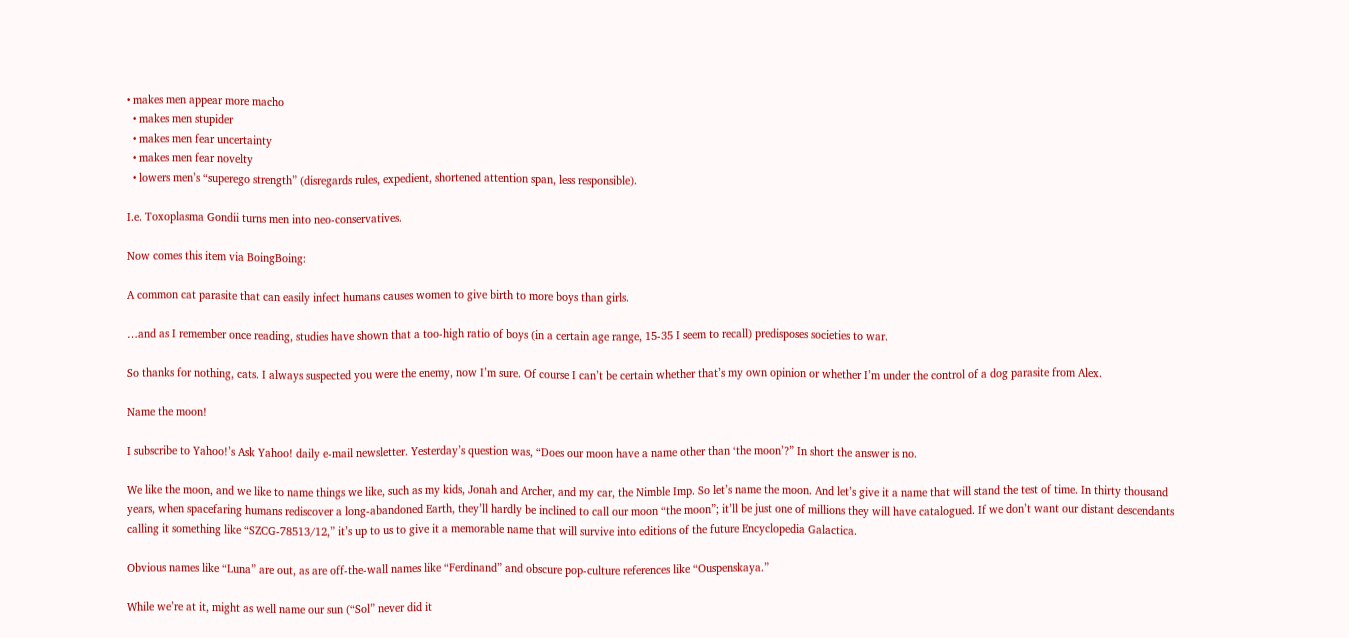• makes men appear more macho
  • makes men stupider
  • makes men fear uncertainty
  • makes men fear novelty
  • lowers men’s “superego strength” (disregards rules, expedient, shortened attention span, less responsible).

I.e. Toxoplasma Gondii turns men into neo-conservatives.

Now comes this item via BoingBoing:

A common cat parasite that can easily infect humans causes women to give birth to more boys than girls.

…and as I remember once reading, studies have shown that a too-high ratio of boys (in a certain age range, 15-35 I seem to recall) predisposes societies to war.

So thanks for nothing, cats. I always suspected you were the enemy, now I’m sure. Of course I can’t be certain whether that’s my own opinion or whether I’m under the control of a dog parasite from Alex.

Name the moon!

I subscribe to Yahoo!’s Ask Yahoo! daily e-mail newsletter. Yesterday’s question was, “Does our moon have a name other than ‘the moon’?” In short the answer is no.

We like the moon, and we like to name things we like, such as my kids, Jonah and Archer, and my car, the Nimble Imp. So let’s name the moon. And let’s give it a name that will stand the test of time. In thirty thousand years, when spacefaring humans rediscover a long-abandoned Earth, they’ll hardly be inclined to call our moon “the moon”; it’ll be just one of millions they will have catalogued. If we don’t want our distant descendants calling it something like “SZCG-78513/12,” it’s up to us to give it a memorable name that will survive into editions of the future Encyclopedia Galactica.

Obvious names like “Luna” are out, as are off-the-wall names like “Ferdinand” and obscure pop-culture references like “Ouspenskaya.”

While we’re at it, might as well name our sun (“Sol” never did it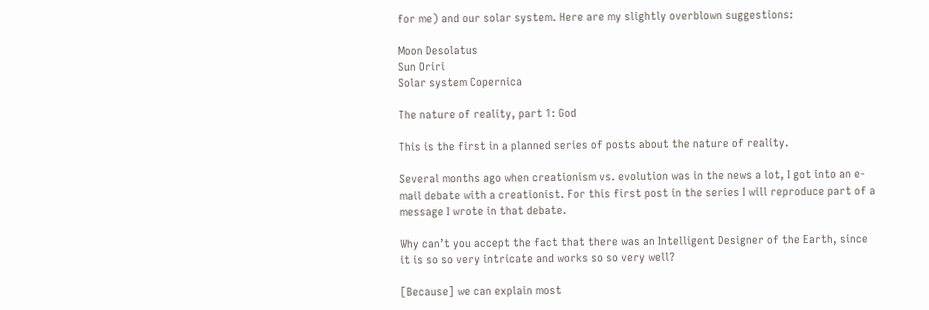for me) and our solar system. Here are my slightly overblown suggestions:

Moon Desolatus
Sun Oriri
Solar system Copernica

The nature of reality, part 1: God

This is the first in a planned series of posts about the nature of reality.

Several months ago when creationism vs. evolution was in the news a lot, I got into an e-mail debate with a creationist. For this first post in the series I will reproduce part of a message I wrote in that debate.

Why can’t you accept the fact that there was an Intelligent Designer of the Earth, since it is so so very intricate and works so so very well?

[Because] we can explain most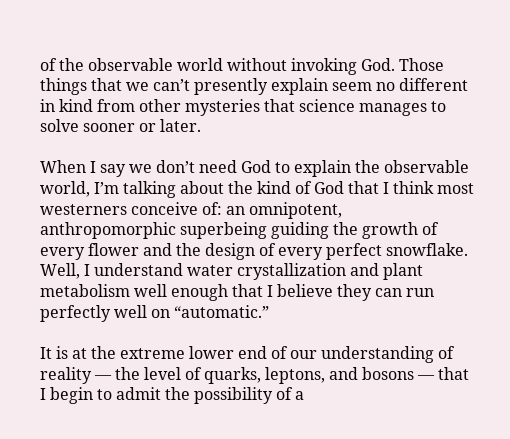of the observable world without invoking God. Those things that we can’t presently explain seem no different in kind from other mysteries that science manages to solve sooner or later.

When I say we don’t need God to explain the observable world, I’m talking about the kind of God that I think most westerners conceive of: an omnipotent, anthropomorphic superbeing guiding the growth of every flower and the design of every perfect snowflake. Well, I understand water crystallization and plant metabolism well enough that I believe they can run perfectly well on “automatic.”

It is at the extreme lower end of our understanding of reality — the level of quarks, leptons, and bosons — that I begin to admit the possibility of a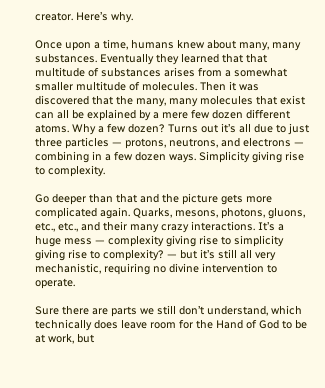creator. Here’s why.

Once upon a time, humans knew about many, many substances. Eventually they learned that that multitude of substances arises from a somewhat smaller multitude of molecules. Then it was discovered that the many, many molecules that exist can all be explained by a mere few dozen different atoms. Why a few dozen? Turns out it’s all due to just three particles — protons, neutrons, and electrons — combining in a few dozen ways. Simplicity giving rise to complexity.

Go deeper than that and the picture gets more complicated again. Quarks, mesons, photons, gluons, etc., etc., and their many crazy interactions. It’s a huge mess — complexity giving rise to simplicity giving rise to complexity? — but it’s still all very mechanistic, requiring no divine intervention to operate.

Sure there are parts we still don’t understand, which technically does leave room for the Hand of God to be at work, but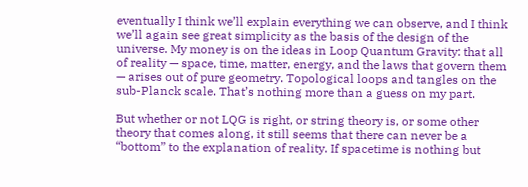eventually I think we’ll explain everything we can observe, and I think we’ll again see great simplicity as the basis of the design of the universe. My money is on the ideas in Loop Quantum Gravity: that all of reality — space, time, matter, energy, and the laws that govern them — arises out of pure geometry. Topological loops and tangles on the sub-Planck scale. That’s nothing more than a guess on my part.

But whether or not LQG is right, or string theory is, or some other theory that comes along, it still seems that there can never be a “bottom” to the explanation of reality. If spacetime is nothing but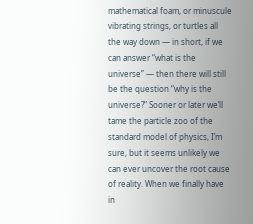mathematical foam, or minuscule vibrating strings, or turtles all the way down — in short, if we can answer “what is the universe” — then there will still be the question “why is the universe?” Sooner or later we’ll tame the particle zoo of the standard model of physics, I’m sure, but it seems unlikely we can ever uncover the root cause of reality. When we finally have in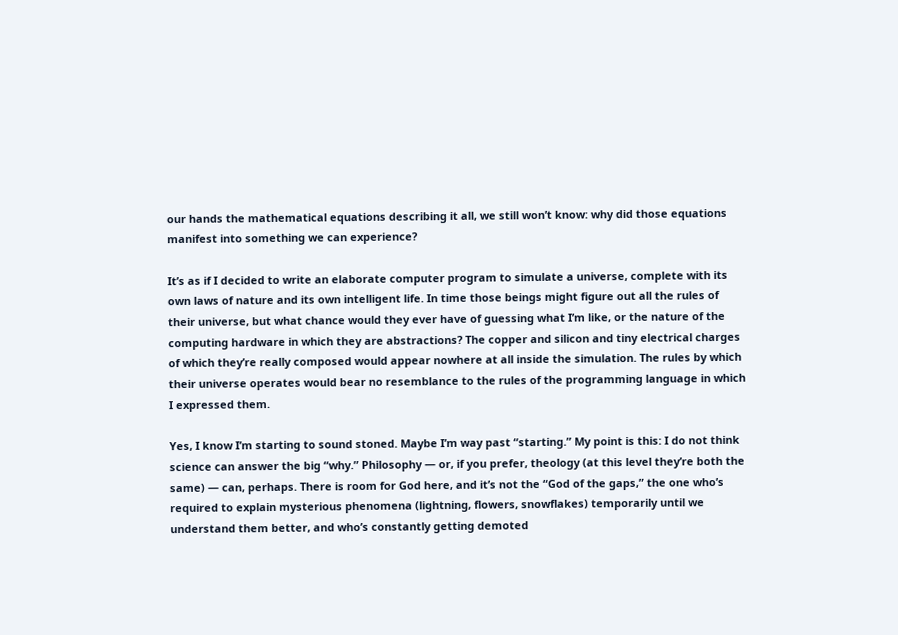our hands the mathematical equations describing it all, we still won’t know: why did those equations manifest into something we can experience?

It’s as if I decided to write an elaborate computer program to simulate a universe, complete with its own laws of nature and its own intelligent life. In time those beings might figure out all the rules of their universe, but what chance would they ever have of guessing what I’m like, or the nature of the computing hardware in which they are abstractions? The copper and silicon and tiny electrical charges of which they’re really composed would appear nowhere at all inside the simulation. The rules by which their universe operates would bear no resemblance to the rules of the programming language in which I expressed them.

Yes, I know I’m starting to sound stoned. Maybe I’m way past “starting.” My point is this: I do not think science can answer the big “why.” Philosophy — or, if you prefer, theology (at this level they’re both the same) — can, perhaps. There is room for God here, and it’s not the “God of the gaps,” the one who’s required to explain mysterious phenomena (lightning, flowers, snowflakes) temporarily until we understand them better, and who’s constantly getting demoted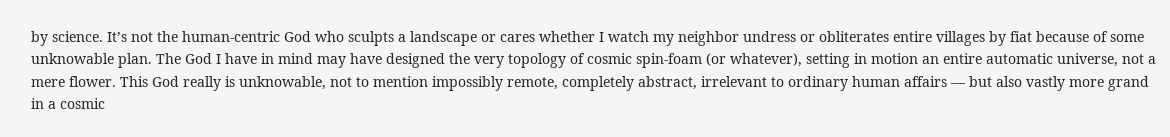by science. It’s not the human-centric God who sculpts a landscape or cares whether I watch my neighbor undress or obliterates entire villages by fiat because of some unknowable plan. The God I have in mind may have designed the very topology of cosmic spin-foam (or whatever), setting in motion an entire automatic universe, not a mere flower. This God really is unknowable, not to mention impossibly remote, completely abstract, irrelevant to ordinary human affairs — but also vastly more grand in a cosmic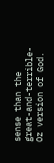sense than the great-and-terrible-Oz version of God.